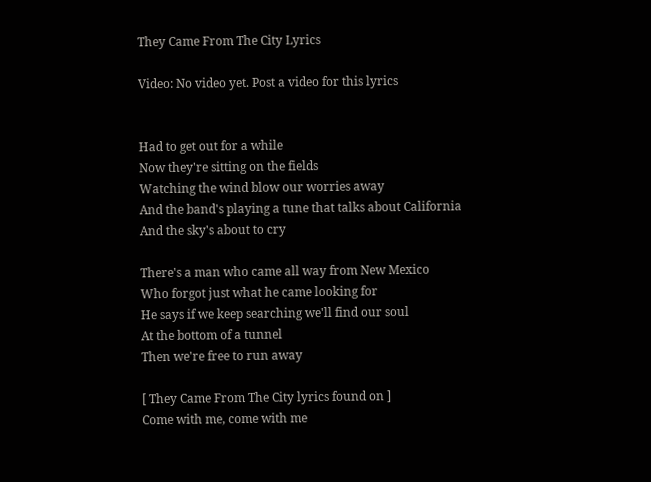They Came From The City Lyrics

Video: No video yet. Post a video for this lyrics


Had to get out for a while
Now they're sitting on the fields
Watching the wind blow our worries away
And the band's playing a tune that talks about California
And the sky's about to cry

There's a man who came all way from New Mexico
Who forgot just what he came looking for
He says if we keep searching we'll find our soul
At the bottom of a tunnel
Then we're free to run away

[ They Came From The City lyrics found on ]
Come with me, come with me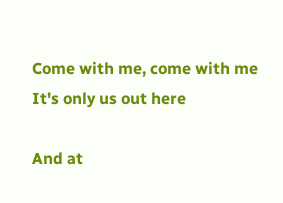Come with me, come with me
It's only us out here

And at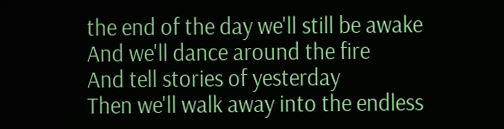the end of the day we'll still be awake
And we'll dance around the fire
And tell stories of yesterday
Then we'll walk away into the endless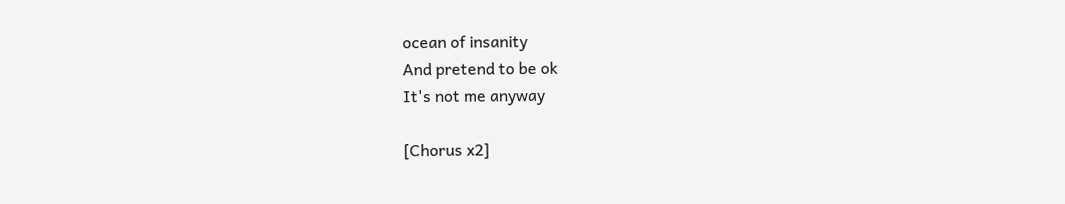ocean of insanity
And pretend to be ok
It's not me anyway

[Chorus x2]